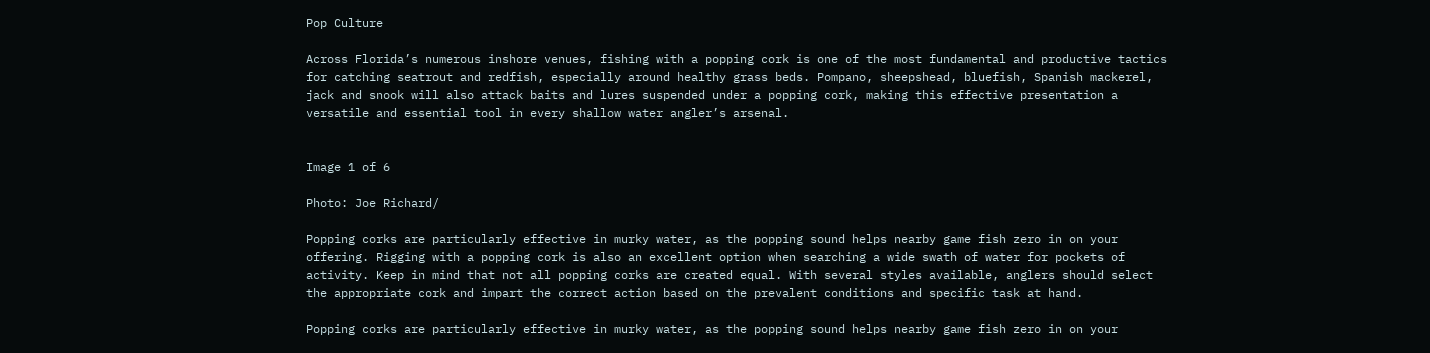Pop Culture

Across Florida’s numerous inshore venues, fishing with a popping cork is one of the most fundamental and productive tactics for catching seatrout and redfish, especially around healthy grass beds. Pompano, sheepshead, bluefish, Spanish mackerel, jack and snook will also attack baits and lures suspended under a popping cork, making this effective presentation a versatile and essential tool in every shallow water angler’s arsenal.


Image 1 of 6

Photo: Joe Richard/

Popping corks are particularly effective in murky water, as the popping sound helps nearby game fish zero in on your offering. Rigging with a popping cork is also an excellent option when searching a wide swath of water for pockets of activity. Keep in mind that not all popping corks are created equal. With several styles available, anglers should select the appropriate cork and impart the correct action based on the prevalent conditions and specific task at hand.

Popping corks are particularly effective in murky water, as the popping sound helps nearby game fish zero in on your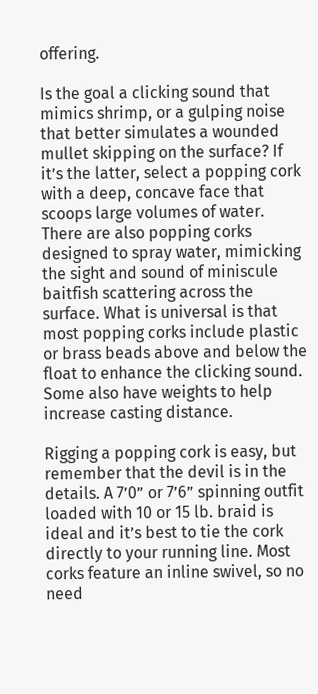offering.

Is the goal a clicking sound that mimics shrimp, or a gulping noise that better simulates a wounded mullet skipping on the surface? If it’s the latter, select a popping cork with a deep, concave face that scoops large volumes of water. There are also popping corks designed to spray water, mimicking the sight and sound of miniscule baitfish scattering across the surface. What is universal is that most popping corks include plastic or brass beads above and below the float to enhance the clicking sound. Some also have weights to help increase casting distance.

Rigging a popping cork is easy, but remember that the devil is in the details. A 7’0” or 7’6” spinning outfit loaded with 10 or 15 lb. braid is ideal and it’s best to tie the cork directly to your running line. Most corks feature an inline swivel, so no need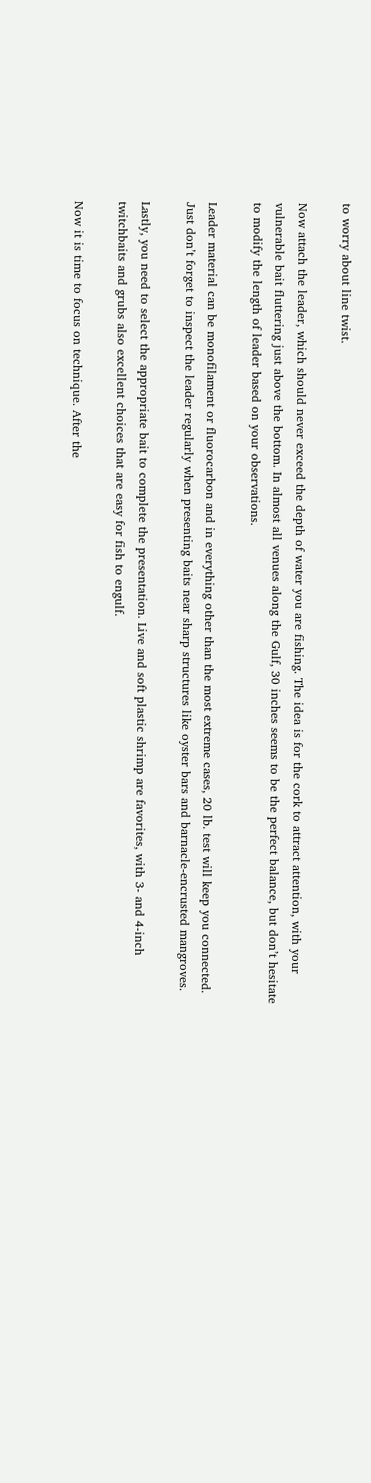to worry about line twist.

Now attach the leader, which should never exceed the depth of water you are fishing. The idea is for the cork to attract attention, with your vulnerable bait fluttering just above the bottom. In almost all venues along the Gulf, 30 inches seems to be the perfect balance, but don’t hesitate to modify the length of leader based on your observations.

Leader material can be monofilament or fluorocarbon and in everything other than the most extreme cases, 20 lb. test will keep you connected. Just don’t forget to inspect the leader regularly when presenting baits near sharp structures like oyster bars and barnacle-encrusted mangroves.

Lastly, you need to select the appropriate bait to complete the presentation. Live and soft plastic shrimp are favorites, with 3- and 4-inch twitchbaits and grubs also excellent choices that are easy for fish to engulf.

Now it is time to focus on technique. After the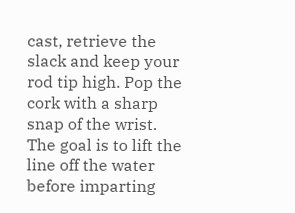cast, retrieve the slack and keep your rod tip high. Pop the cork with a sharp snap of the wrist. The goal is to lift the line off the water before imparting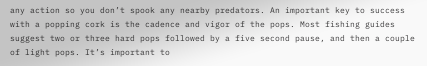any action so you don’t spook any nearby predators. An important key to success with a popping cork is the cadence and vigor of the pops. Most fishing guides suggest two or three hard pops followed by a five second pause, and then a couple of light pops. It’s important to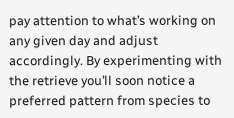pay attention to what’s working on any given day and adjust accordingly. By experimenting with the retrieve you’ll soon notice a preferred pattern from species to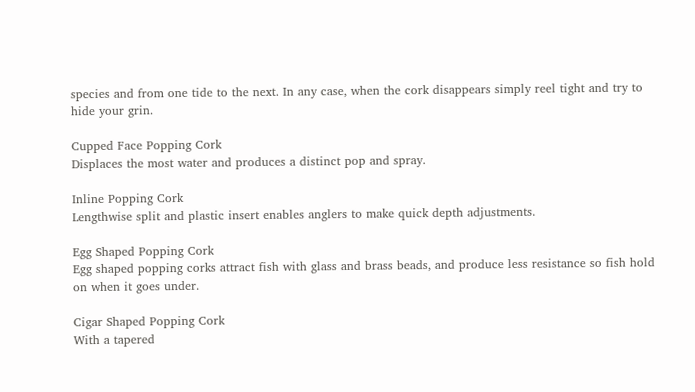species and from one tide to the next. In any case, when the cork disappears simply reel tight and try to hide your grin.

Cupped Face Popping Cork
Displaces the most water and produces a distinct pop and spray.

Inline Popping Cork
Lengthwise split and plastic insert enables anglers to make quick depth adjustments.

Egg Shaped Popping Cork
Egg shaped popping corks attract fish with glass and brass beads, and produce less resistance so fish hold on when it goes under.

Cigar Shaped Popping Cork
With a tapered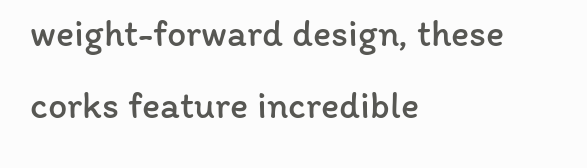weight-forward design, these corks feature incredible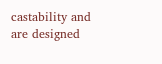castability and are designed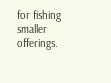for fishing smaller offerings.